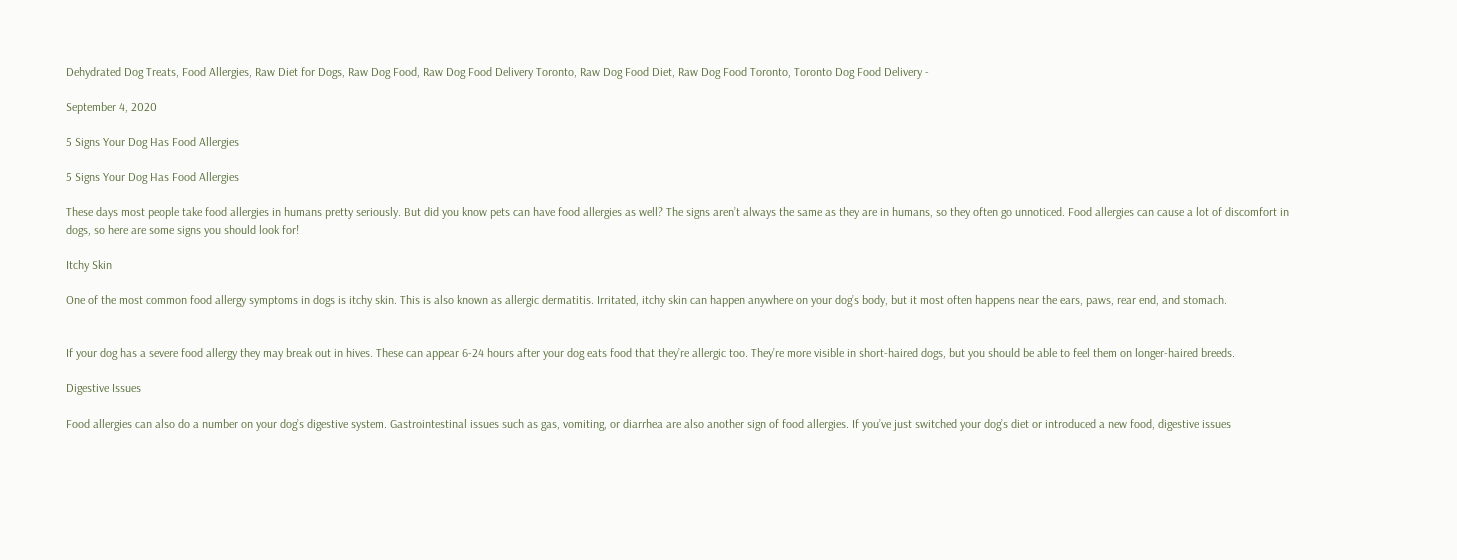Dehydrated Dog Treats, Food Allergies, Raw Diet for Dogs, Raw Dog Food, Raw Dog Food Delivery Toronto, Raw Dog Food Diet, Raw Dog Food Toronto, Toronto Dog Food Delivery -

September 4, 2020

5 Signs Your Dog Has Food Allergies

5 Signs Your Dog Has Food Allergies

These days most people take food allergies in humans pretty seriously. But did you know pets can have food allergies as well? The signs aren’t always the same as they are in humans, so they often go unnoticed. Food allergies can cause a lot of discomfort in dogs, so here are some signs you should look for!

Itchy Skin

One of the most common food allergy symptoms in dogs is itchy skin. This is also known as allergic dermatitis. Irritated, itchy skin can happen anywhere on your dog’s body, but it most often happens near the ears, paws, rear end, and stomach.


If your dog has a severe food allergy they may break out in hives. These can appear 6-24 hours after your dog eats food that they’re allergic too. They’re more visible in short-haired dogs, but you should be able to feel them on longer-haired breeds.

Digestive Issues

Food allergies can also do a number on your dog’s digestive system. Gastrointestinal issues such as gas, vomiting, or diarrhea are also another sign of food allergies. If you’ve just switched your dog’s diet or introduced a new food, digestive issues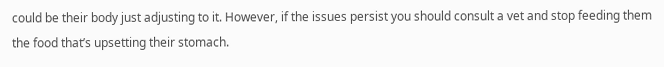could be their body just adjusting to it. However, if the issues persist you should consult a vet and stop feeding them the food that’s upsetting their stomach.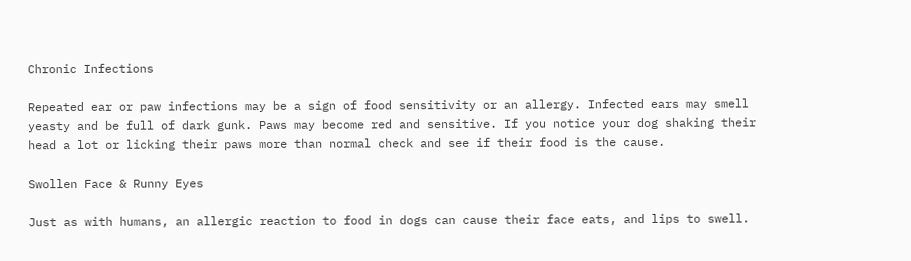Chronic Infections

Repeated ear or paw infections may be a sign of food sensitivity or an allergy. Infected ears may smell yeasty and be full of dark gunk. Paws may become red and sensitive. If you notice your dog shaking their head a lot or licking their paws more than normal check and see if their food is the cause.

Swollen Face & Runny Eyes

Just as with humans, an allergic reaction to food in dogs can cause their face eats, and lips to swell.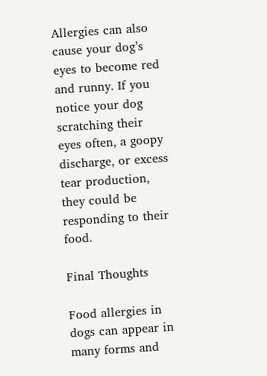Allergies can also cause your dog’s eyes to become red and runny. If you notice your dog scratching their eyes often, a goopy discharge, or excess tear production, they could be responding to their food.

Final Thoughts

Food allergies in dogs can appear in many forms and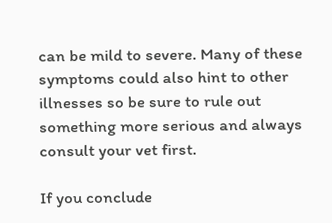can be mild to severe. Many of these symptoms could also hint to other illnesses so be sure to rule out something more serious and always consult your vet first.

If you conclude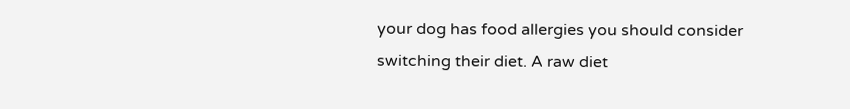your dog has food allergies you should consider switching their diet. A raw diet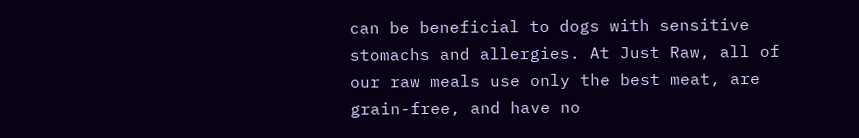can be beneficial to dogs with sensitive stomachs and allergies. At Just Raw, all of our raw meals use only the best meat, are grain-free, and have no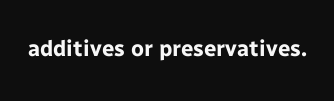additives or preservatives.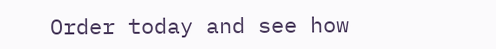Order today and see how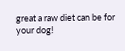great a raw diet can be for your dog!